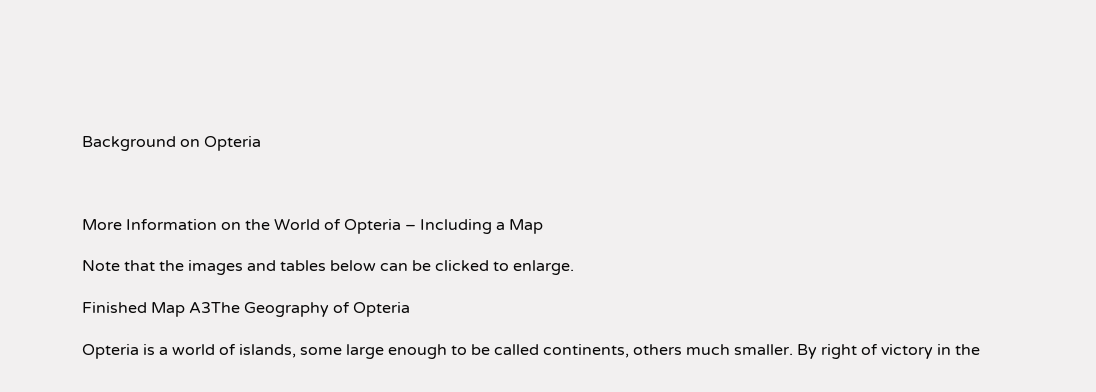Background on Opteria



More Information on the World of Opteria – Including a Map

Note that the images and tables below can be clicked to enlarge.

Finished Map A3The Geography of Opteria

Opteria is a world of islands, some large enough to be called continents, others much smaller. By right of victory in the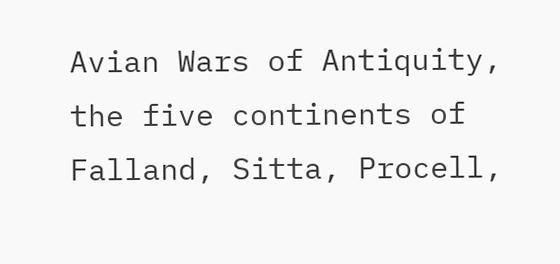Avian Wars of Antiquity, the five continents of Falland, Sitta, Procell,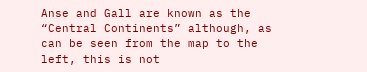Anse and Gall are known as the “Central Continents” although, as can be seen from the map to the left, this is not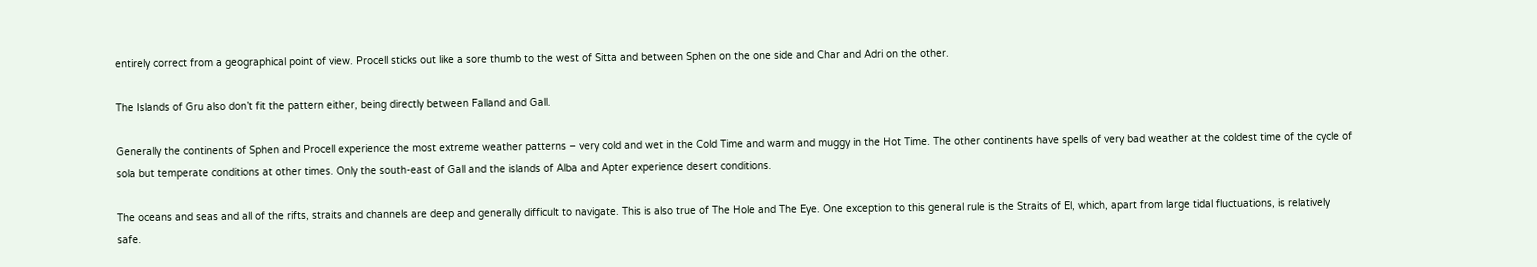entirely correct from a geographical point of view. Procell sticks out like a sore thumb to the west of Sitta and between Sphen on the one side and Char and Adri on the other.

The Islands of Gru also don’t fit the pattern either, being directly between Falland and Gall.

Generally the continents of Sphen and Procell experience the most extreme weather patterns – very cold and wet in the Cold Time and warm and muggy in the Hot Time. The other continents have spells of very bad weather at the coldest time of the cycle of sola but temperate conditions at other times. Only the south-east of Gall and the islands of Alba and Apter experience desert conditions.

The oceans and seas and all of the rifts, straits and channels are deep and generally difficult to navigate. This is also true of The Hole and The Eye. One exception to this general rule is the Straits of El, which, apart from large tidal fluctuations, is relatively safe.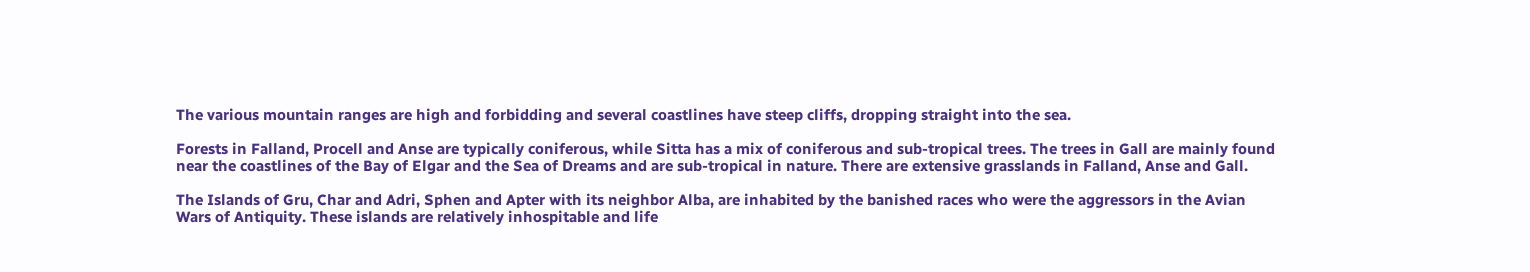The various mountain ranges are high and forbidding and several coastlines have steep cliffs, dropping straight into the sea.

Forests in Falland, Procell and Anse are typically coniferous, while Sitta has a mix of coniferous and sub-tropical trees. The trees in Gall are mainly found near the coastlines of the Bay of Elgar and the Sea of Dreams and are sub-tropical in nature. There are extensive grasslands in Falland, Anse and Gall.

The Islands of Gru, Char and Adri, Sphen and Apter with its neighbor Alba, are inhabited by the banished races who were the aggressors in the Avian Wars of Antiquity. These islands are relatively inhospitable and life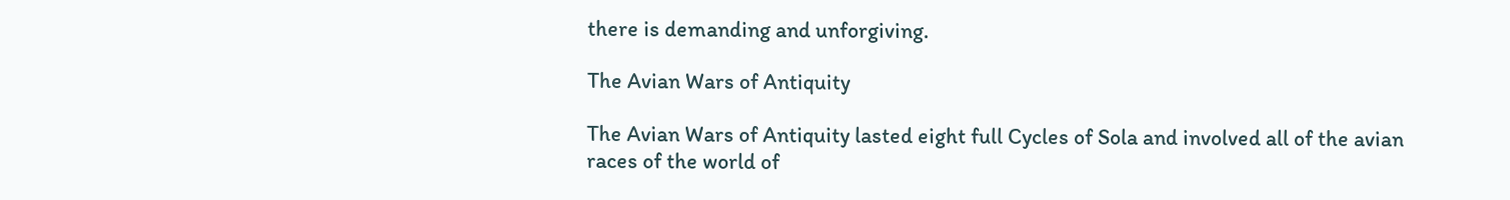there is demanding and unforgiving.

The Avian Wars of Antiquity

The Avian Wars of Antiquity lasted eight full Cycles of Sola and involved all of the avian races of the world of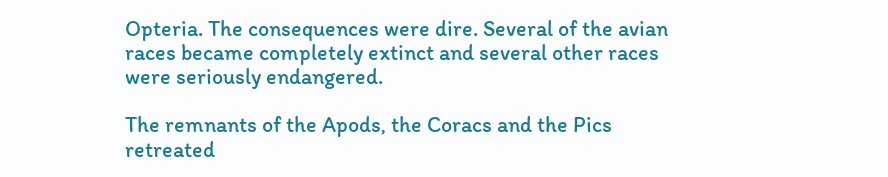Opteria. The consequences were dire. Several of the avian races became completely extinct and several other races were seriously endangered.

The remnants of the Apods, the Coracs and the Pics retreated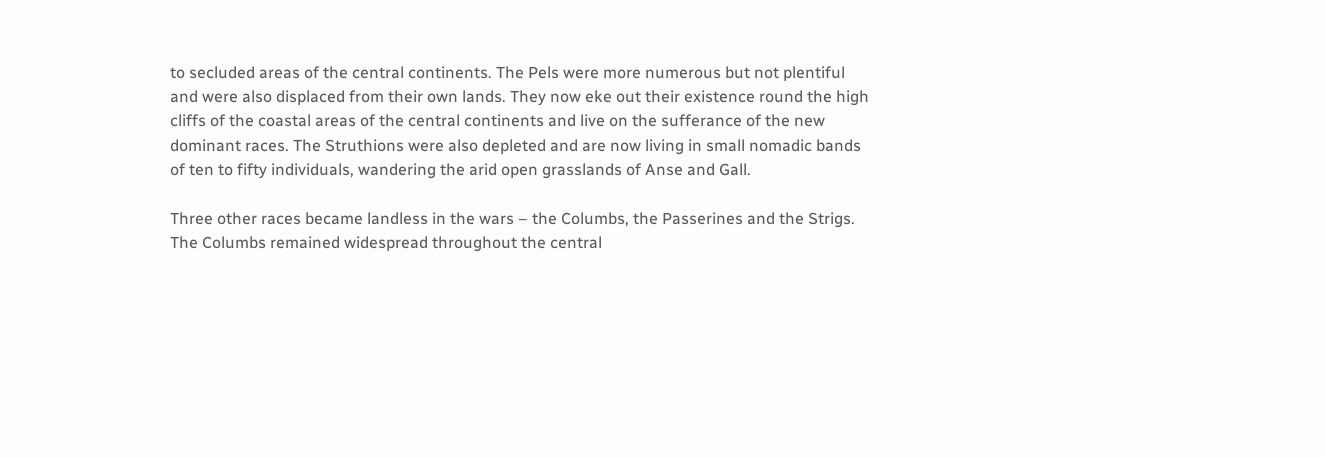to secluded areas of the central continents. The Pels were more numerous but not plentiful and were also displaced from their own lands. They now eke out their existence round the high cliffs of the coastal areas of the central continents and live on the sufferance of the new dominant races. The Struthions were also depleted and are now living in small nomadic bands of ten to fifty individuals, wandering the arid open grasslands of Anse and Gall.

Three other races became landless in the wars – the Columbs, the Passerines and the Strigs. The Columbs remained widespread throughout the central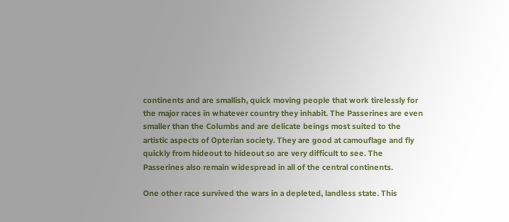continents and are smallish, quick moving people that work tirelessly for the major races in whatever country they inhabit. The Passerines are even smaller than the Columbs and are delicate beings most suited to the artistic aspects of Opterian society. They are good at camouflage and fly quickly from hideout to hideout so are very difficult to see. The Passerines also remain widespread in all of the central continents.

One other race survived the wars in a depleted, landless state. This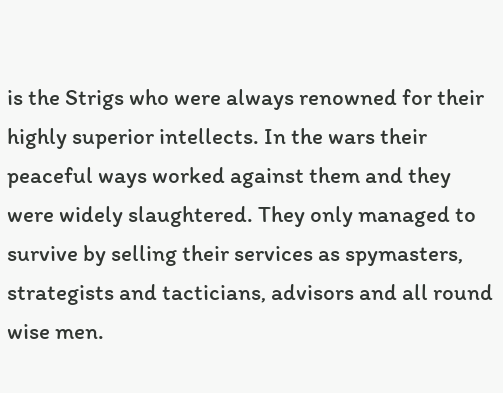is the Strigs who were always renowned for their highly superior intellects. In the wars their peaceful ways worked against them and they were widely slaughtered. They only managed to survive by selling their services as spymasters, strategists and tacticians, advisors and all round wise men.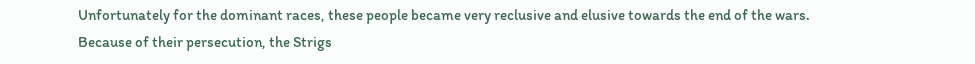Unfortunately for the dominant races, these people became very reclusive and elusive towards the end of the wars. Because of their persecution, the Strigs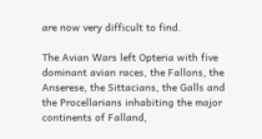are now very difficult to find.

The Avian Wars left Opteria with five dominant avian races, the Fallons, the Anserese, the Sittacians, the Galls and the Procellarians inhabiting the major continents of Falland,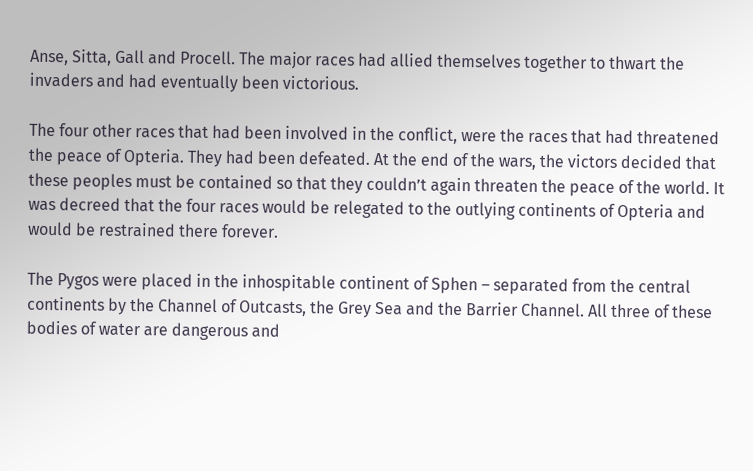Anse, Sitta, Gall and Procell. The major races had allied themselves together to thwart the invaders and had eventually been victorious.

The four other races that had been involved in the conflict, were the races that had threatened the peace of Opteria. They had been defeated. At the end of the wars, the victors decided that these peoples must be contained so that they couldn’t again threaten the peace of the world. It was decreed that the four races would be relegated to the outlying continents of Opteria and would be restrained there forever.

The Pygos were placed in the inhospitable continent of Sphen – separated from the central continents by the Channel of Outcasts, the Grey Sea and the Barrier Channel. All three of these bodies of water are dangerous and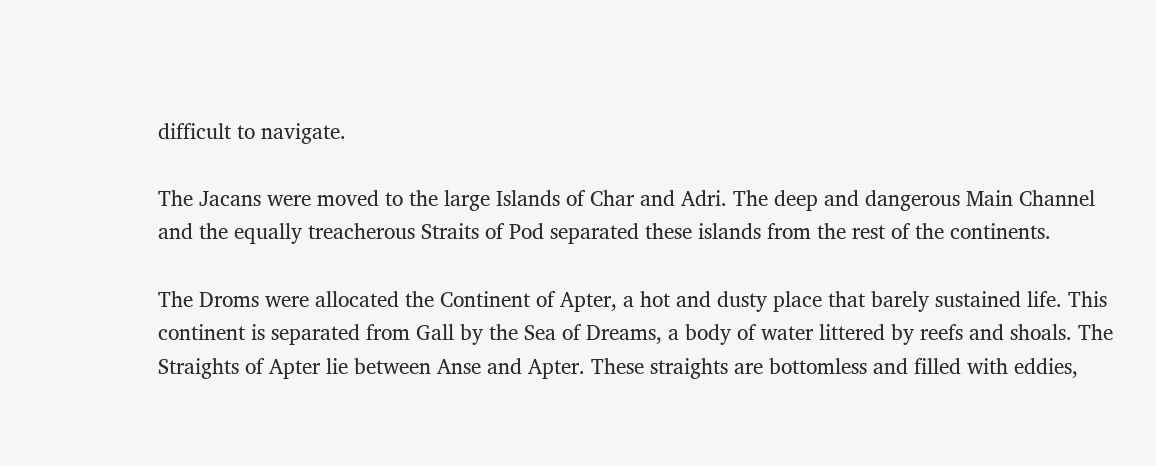difficult to navigate.

The Jacans were moved to the large Islands of Char and Adri. The deep and dangerous Main Channel and the equally treacherous Straits of Pod separated these islands from the rest of the continents.

The Droms were allocated the Continent of Apter, a hot and dusty place that barely sustained life. This continent is separated from Gall by the Sea of Dreams, a body of water littered by reefs and shoals. The Straights of Apter lie between Anse and Apter. These straights are bottomless and filled with eddies,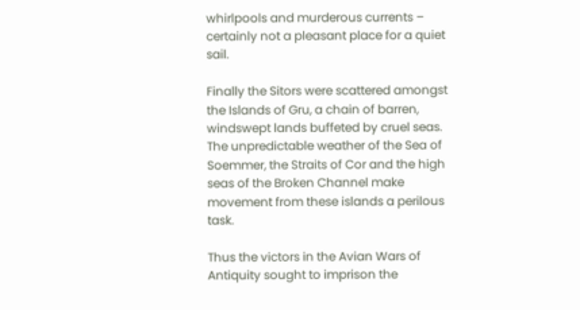whirlpools and murderous currents – certainly not a pleasant place for a quiet sail.

Finally the Sitors were scattered amongst the Islands of Gru, a chain of barren, windswept lands buffeted by cruel seas. The unpredictable weather of the Sea of Soemmer, the Straits of Cor and the high seas of the Broken Channel make movement from these islands a perilous task.

Thus the victors in the Avian Wars of Antiquity sought to imprison the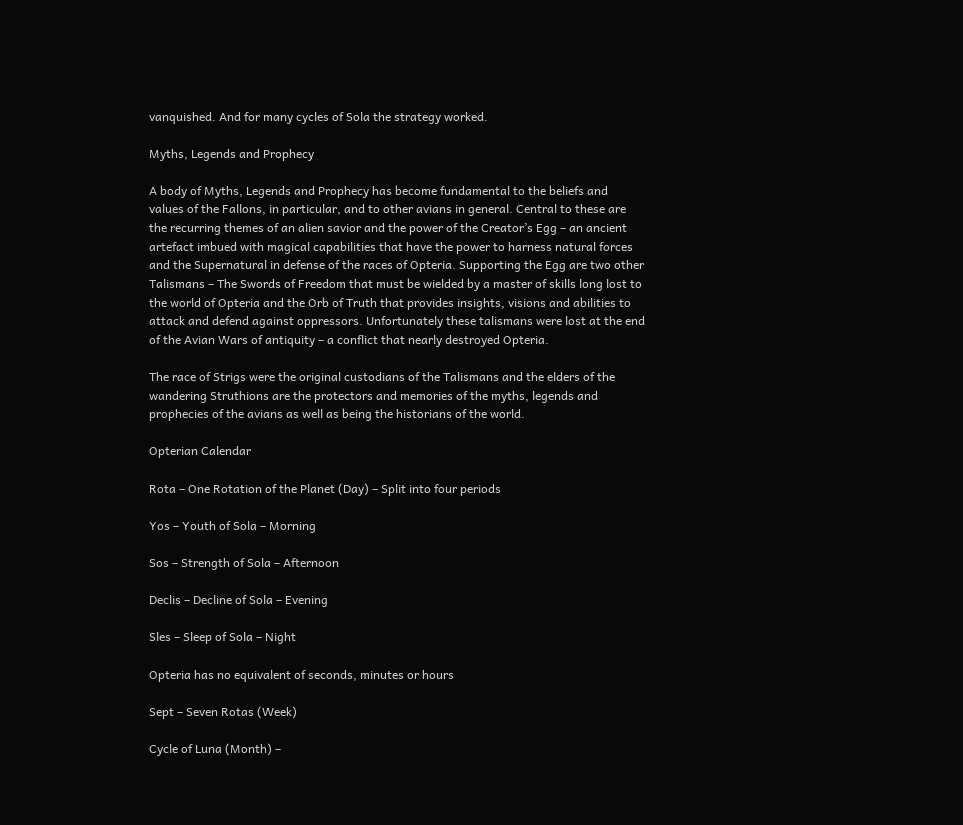vanquished. And for many cycles of Sola the strategy worked.

Myths, Legends and Prophecy

A body of Myths, Legends and Prophecy has become fundamental to the beliefs and values of the Fallons, in particular, and to other avians in general. Central to these are the recurring themes of an alien savior and the power of the Creator’s Egg – an ancient artefact imbued with magical capabilities that have the power to harness natural forces and the Supernatural in defense of the races of Opteria. Supporting the Egg are two other Talismans – The Swords of Freedom that must be wielded by a master of skills long lost to the world of Opteria and the Orb of Truth that provides insights, visions and abilities to attack and defend against oppressors. Unfortunately these talismans were lost at the end of the Avian Wars of antiquity – a conflict that nearly destroyed Opteria.

The race of Strigs were the original custodians of the Talismans and the elders of the wandering Struthions are the protectors and memories of the myths, legends and prophecies of the avians as well as being the historians of the world.

Opterian Calendar

Rota – One Rotation of the Planet (Day) – Split into four periods

Yos – Youth of Sola – Morning

Sos – Strength of Sola – Afternoon

Declis – Decline of Sola – Evening

Sles – Sleep of Sola – Night

Opteria has no equivalent of seconds, minutes or hours

Sept – Seven Rotas (Week)

Cycle of Luna (Month) –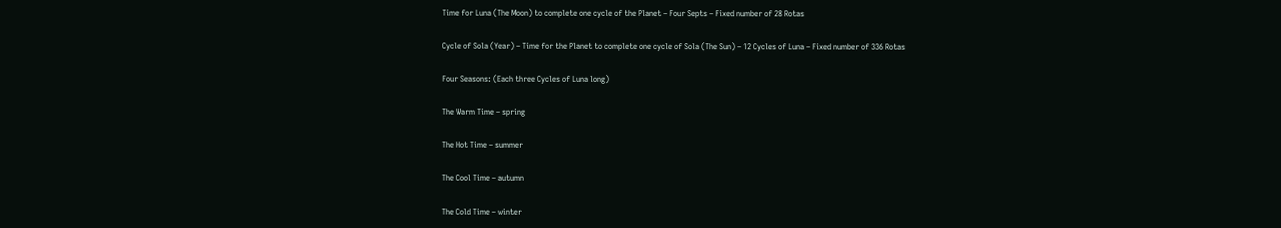Time for Luna (The Moon) to complete one cycle of the Planet – Four Septs – Fixed number of 28 Rotas

Cycle of Sola (Year) – Time for the Planet to complete one cycle of Sola (The Sun) – 12 Cycles of Luna – Fixed number of 336 Rotas

Four Seasons: (Each three Cycles of Luna long)

The Warm Time – spring

The Hot Time – summer

The Cool Time – autumn

The Cold Time – winter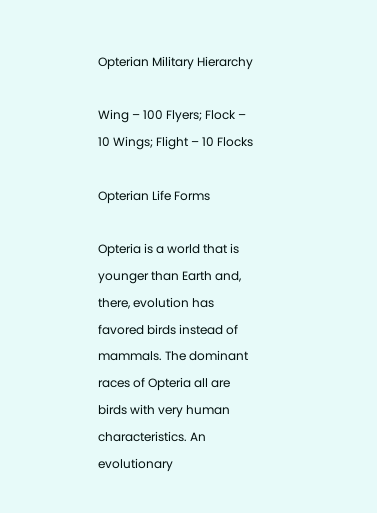Opterian Military Hierarchy

Wing – 100 Flyers; Flock – 10 Wings; Flight – 10 Flocks

Opterian Life Forms

Opteria is a world that is younger than Earth and, there, evolution has favored birds instead of mammals. The dominant races of Opteria all are birds with very human characteristics. An evolutionary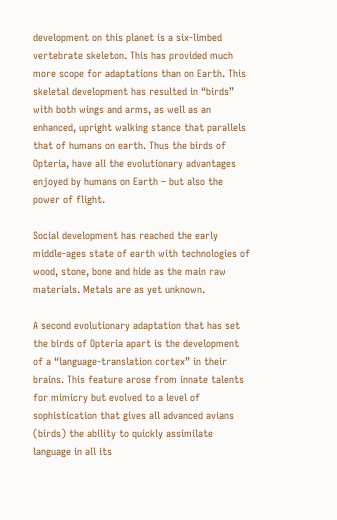development on this planet is a six-limbed vertebrate skeleton. This has provided much more scope for adaptations than on Earth. This skeletal development has resulted in “birds” with both wings and arms, as well as an enhanced, upright walking stance that parallels that of humans on earth. Thus the birds of Opteria, have all the evolutionary advantages enjoyed by humans on Earth – but also the power of flight.

Social development has reached the early middle-ages state of earth with technologies of wood, stone, bone and hide as the main raw materials. Metals are as yet unknown.

A second evolutionary adaptation that has set the birds of Opteria apart is the development of a “language-translation cortex” in their brains. This feature arose from innate talents for mimicry but evolved to a level of sophistication that gives all advanced avians (birds) the ability to quickly assimilate language in all its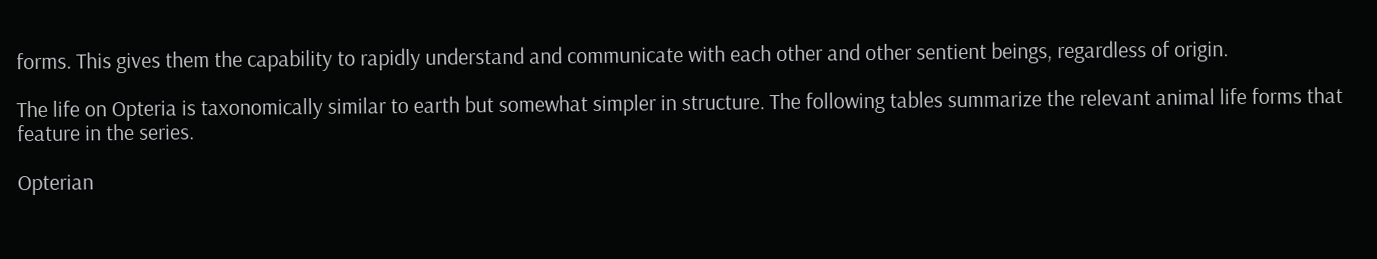forms. This gives them the capability to rapidly understand and communicate with each other and other sentient beings, regardless of origin.

The life on Opteria is taxonomically similar to earth but somewhat simpler in structure. The following tables summarize the relevant animal life forms that feature in the series.

Opterian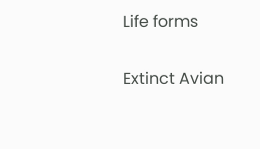Life forms

Extinct Avian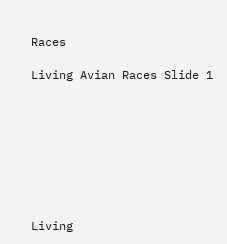Races

Living Avian Races Slide 1








Living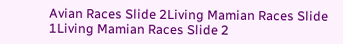Avian Races Slide 2Living Mamian Races Slide 1Living Mamian Races Slide 2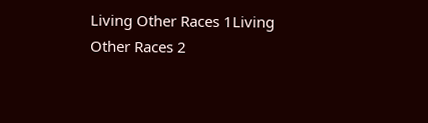Living Other Races 1Living Other Races 2